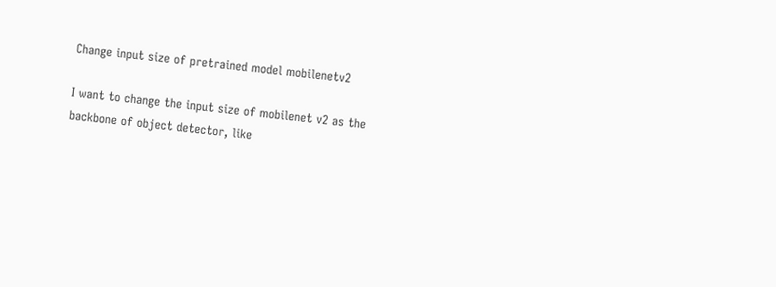Change input size of pretrained model mobilenetv2

I want to change the input size of mobilenet v2 as the backbone of object detector, like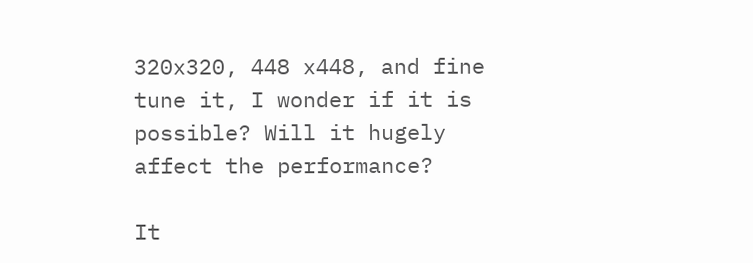320x320, 448 x448, and fine tune it, I wonder if it is possible? Will it hugely affect the performance?

It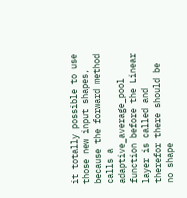it totally possible to use those new input shapes, because the forward method calls a adaptive_average_pool function before the Linear layer is called and therefor there should be no shape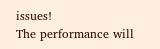issues!
The performance will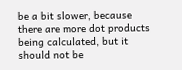be a bit slower, because there are more dot products being calculated, but it should not be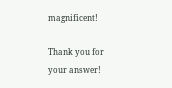magnificent!

Thank you for your answer!